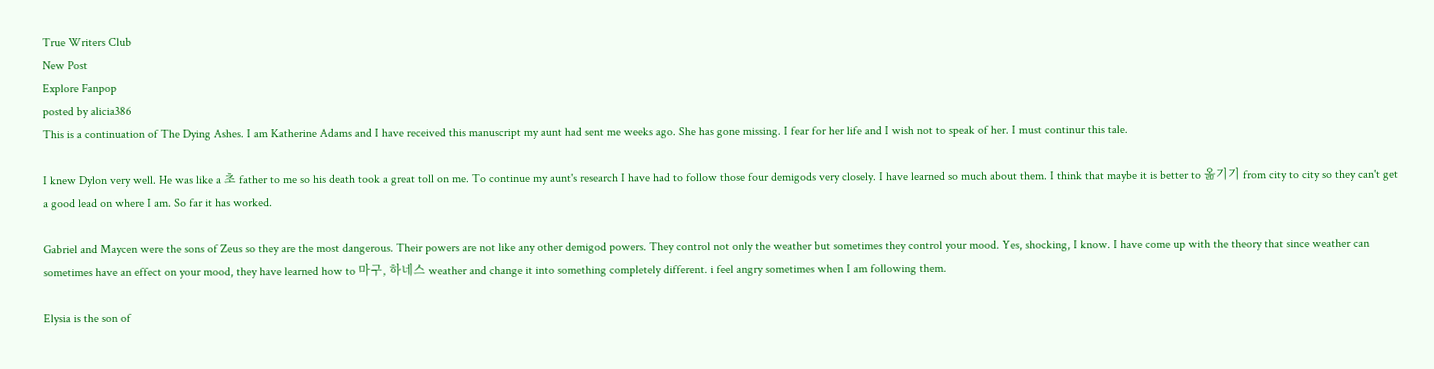True Writers Club
New Post
Explore Fanpop
posted by alicia386
This is a continuation of The Dying Ashes. I am Katherine Adams and I have received this manuscript my aunt had sent me weeks ago. She has gone missing. I fear for her life and I wish not to speak of her. I must continur this tale.

I knew Dylon very well. He was like a 초 father to me so his death took a great toll on me. To continue my aunt's research I have had to follow those four demigods very closely. I have learned so much about them. I think that maybe it is better to 옮기기 from city to city so they can't get a good lead on where I am. So far it has worked.

Gabriel and Maycen were the sons of Zeus so they are the most dangerous. Their powers are not like any other demigod powers. They control not only the weather but sometimes they control your mood. Yes, shocking, I know. I have come up with the theory that since weather can sometimes have an effect on your mood, they have learned how to 마구, 하네스 weather and change it into something completely different. i feel angry sometimes when I am following them.

Elysia is the son of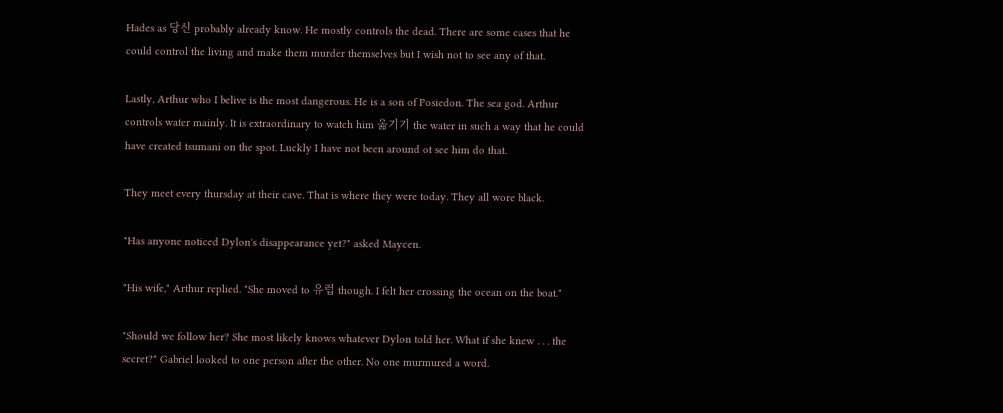Hades as 당신 probably already know. He mostly controls the dead. There are some cases that he could control the living and make them murder themselves but I wish not to see any of that.

Lastly, Arthur who I belive is the most dangerous. He is a son of Posiedon. The sea god. Arthur controls water mainly. It is extraordinary to watch him 옮기기 the water in such a way that he could have created tsumani on the spot. Luckly I have not been around ot see him do that.

They meet every thursday at their cave. That is where they were today. They all wore black.

"Has anyone noticed Dylon's disappearance yet?" asked Maycen.

"His wife," Arthur replied. "She moved to 유럽 though. I felt her crossing the ocean on the boat."

"Should we follow her? She most likely knows whatever Dylon told her. What if she knew . . . the secret?" Gabriel looked to one person after the other. No one murmured a word.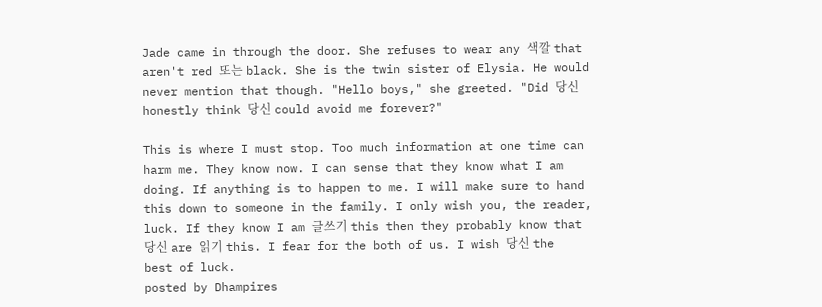Jade came in through the door. She refuses to wear any 색깔 that aren't red 또는 black. She is the twin sister of Elysia. He would never mention that though. "Hello boys," she greeted. "Did 당신 honestly think 당신 could avoid me forever?"

This is where I must stop. Too much information at one time can harm me. They know now. I can sense that they know what I am doing. If anything is to happen to me. I will make sure to hand this down to someone in the family. I only wish you, the reader, luck. If they know I am 글쓰기 this then they probably know that 당신 are 읽기 this. I fear for the both of us. I wish 당신 the best of luck.
posted by Dhampires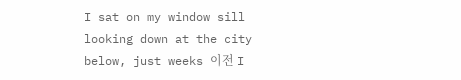I sat on my window sill looking down at the city below, just weeks 이전 I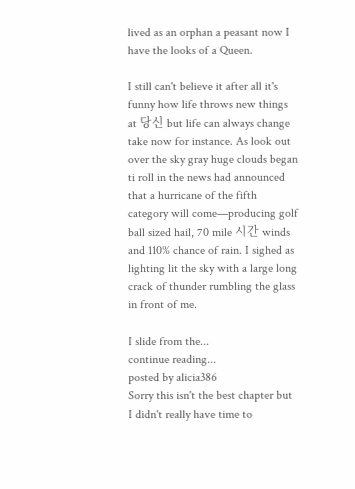lived as an orphan a peasant now I have the looks of a Queen.

I still can't believe it after all it's funny how life throws new things at 당신 but life can always change take now for instance. As look out over the sky gray huge clouds began ti roll in the news had announced that a hurricane of the fifth category will come—producing golf ball sized hail, 70 mile 시간 winds and 110% chance of rain. I sighed as lighting lit the sky with a large long crack of thunder rumbling the glass in front of me.

I slide from the...
continue reading...
posted by alicia386
Sorry this isn't the best chapter but I didn't really have time to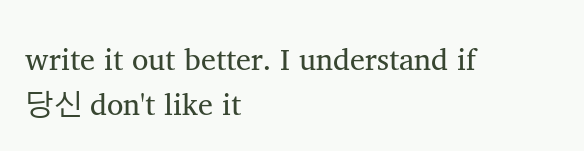write it out better. I understand if 당신 don't like it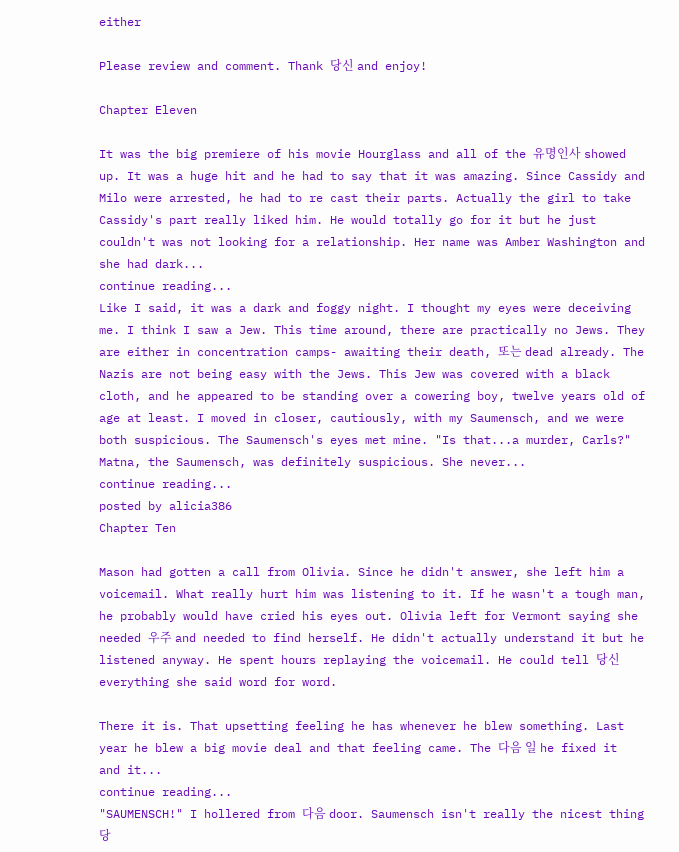either

Please review and comment. Thank 당신 and enjoy!

Chapter Eleven

It was the big premiere of his movie Hourglass and all of the 유명인사 showed up. It was a huge hit and he had to say that it was amazing. Since Cassidy and Milo were arrested, he had to re cast their parts. Actually the girl to take Cassidy's part really liked him. He would totally go for it but he just couldn't was not looking for a relationship. Her name was Amber Washington and she had dark...
continue reading...
Like I said, it was a dark and foggy night. I thought my eyes were deceiving me. I think I saw a Jew. This time around, there are practically no Jews. They are either in concentration camps- awaiting their death, 또는 dead already. The Nazis are not being easy with the Jews. This Jew was covered with a black cloth, and he appeared to be standing over a cowering boy, twelve years old of age at least. I moved in closer, cautiously, with my Saumensch, and we were both suspicious. The Saumensch's eyes met mine. "Is that...a murder, Carls?" Matna, the Saumensch, was definitely suspicious. She never...
continue reading...
posted by alicia386
Chapter Ten

Mason had gotten a call from Olivia. Since he didn't answer, she left him a voicemail. What really hurt him was listening to it. If he wasn't a tough man, he probably would have cried his eyes out. Olivia left for Vermont saying she needed 우주 and needed to find herself. He didn't actually understand it but he listened anyway. He spent hours replaying the voicemail. He could tell 당신 everything she said word for word.

There it is. That upsetting feeling he has whenever he blew something. Last  year he blew a big movie deal and that feeling came. The 다음 일 he fixed it and it...
continue reading...
"SAUMENSCH!" I hollered from 다음 door. Saumensch isn't really the nicest thing 당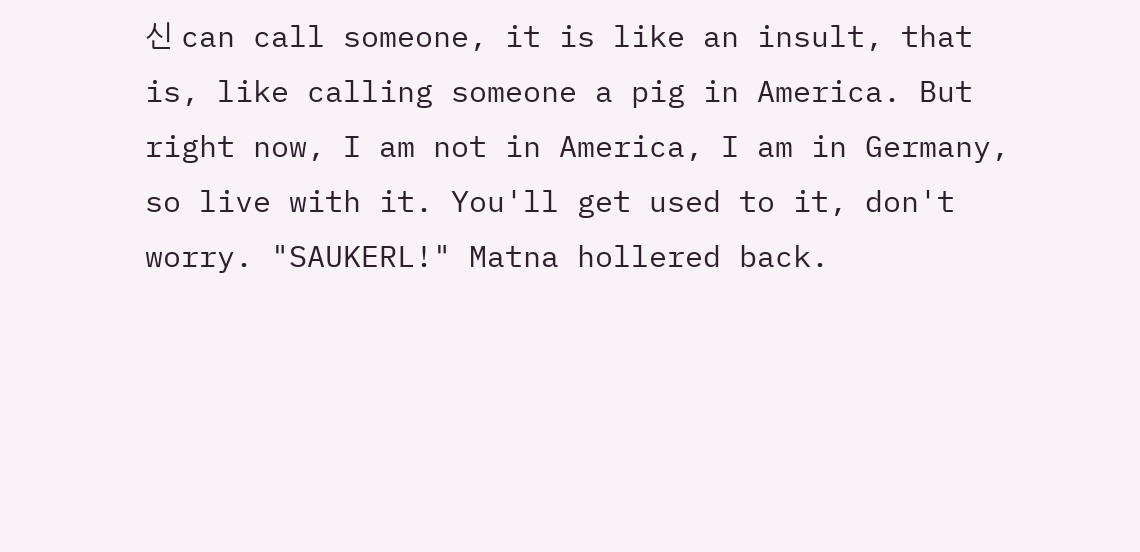신 can call someone, it is like an insult, that is, like calling someone a pig in America. But right now, I am not in America, I am in Germany, so live with it. You'll get used to it, don't worry. "SAUKERL!" Matna hollered back.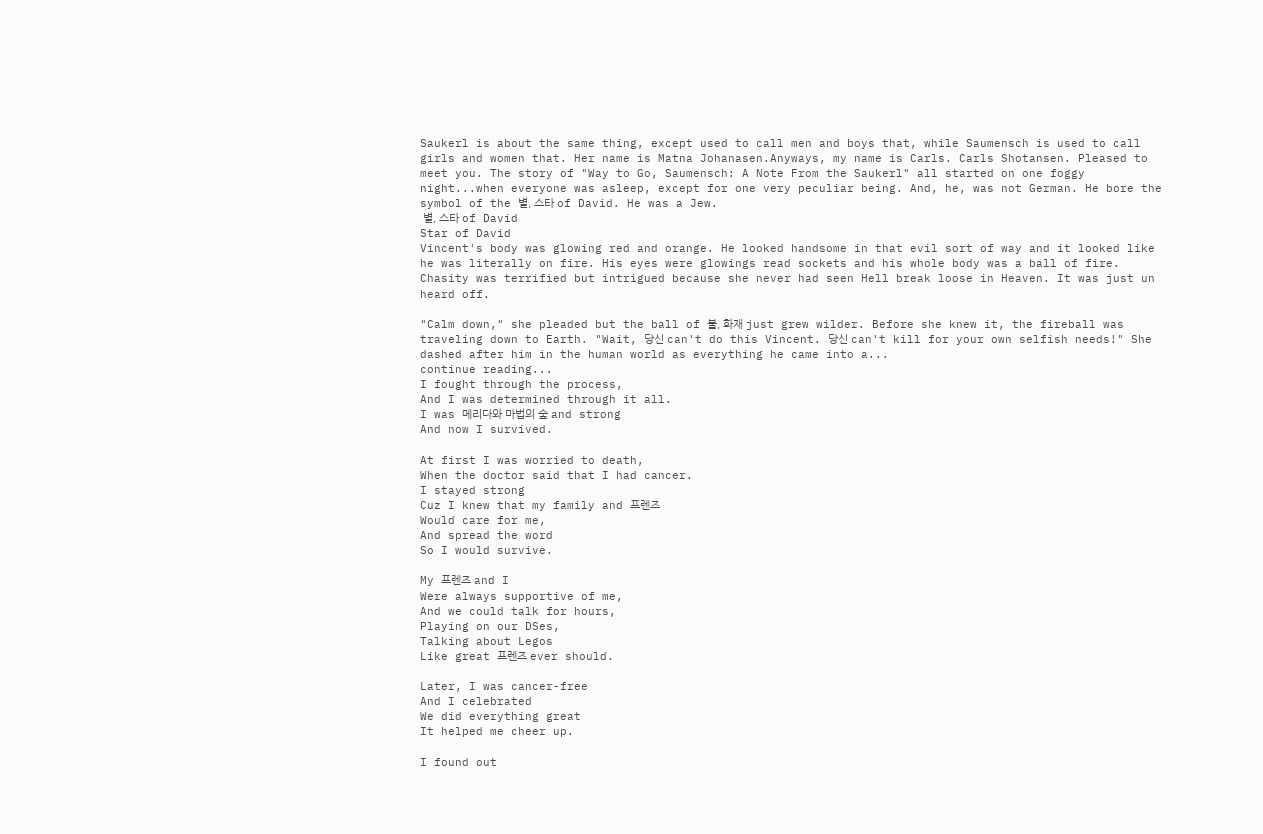Saukerl is about the same thing, except used to call men and boys that, while Saumensch is used to call girls and women that. Her name is Matna Johanasen.Anyways, my name is Carls. Carls Shotansen. Pleased to meet you. The story of "Way to Go, Saumensch: A Note From the Saukerl" all started on one foggy night...when everyone was asleep, except for one very peculiar being. And, he, was not German. He bore the symbol of the 별, 스타 of David. He was a Jew.
 별, 스타 of David
Star of David
Vincent's body was glowing red and orange. He looked handsome in that evil sort of way and it looked like he was literally on fire. His eyes were glowings read sockets and his whole body was a ball of fire. Chasity was terrified but intrigued because she never had seen Hell break loose in Heaven. It was just un heard off.

"Calm down," she pleaded but the ball of 불, 화재 just grew wilder. Before she knew it, the fireball was traveling down to Earth. "Wait, 당신 can't do this Vincent. 당신 can't kill for your own selfish needs!" She dashed after him in the human world as everything he came into a...
continue reading...
I fought through the process,
And I was determined through it all.
I was 메리다와 마법의 숲 and strong
And now I survived.

At first I was worried to death,
When the doctor said that I had cancer.
I stayed strong
Cuz I knew that my family and 프렌즈
Would care for me,
And spread the word
So I would survive.

My 프렌즈 and I
Were always supportive of me,
And we could talk for hours,
Playing on our DSes,
Talking about Legos
Like great 프렌즈 ever should.

Later, I was cancer-free
And I celebrated
We did everything great
It helped me cheer up.

I found out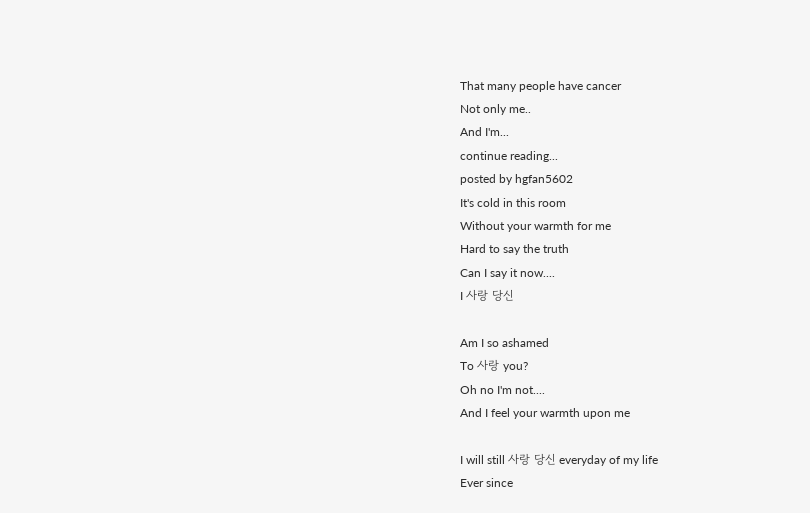That many people have cancer
Not only me..
And I'm...
continue reading...
posted by hgfan5602
It's cold in this room
Without your warmth for me
Hard to say the truth
Can I say it now....
I 사랑 당신

Am I so ashamed
To 사랑 you?
Oh no I'm not....
And I feel your warmth upon me

I will still 사랑 당신 everyday of my life
Ever since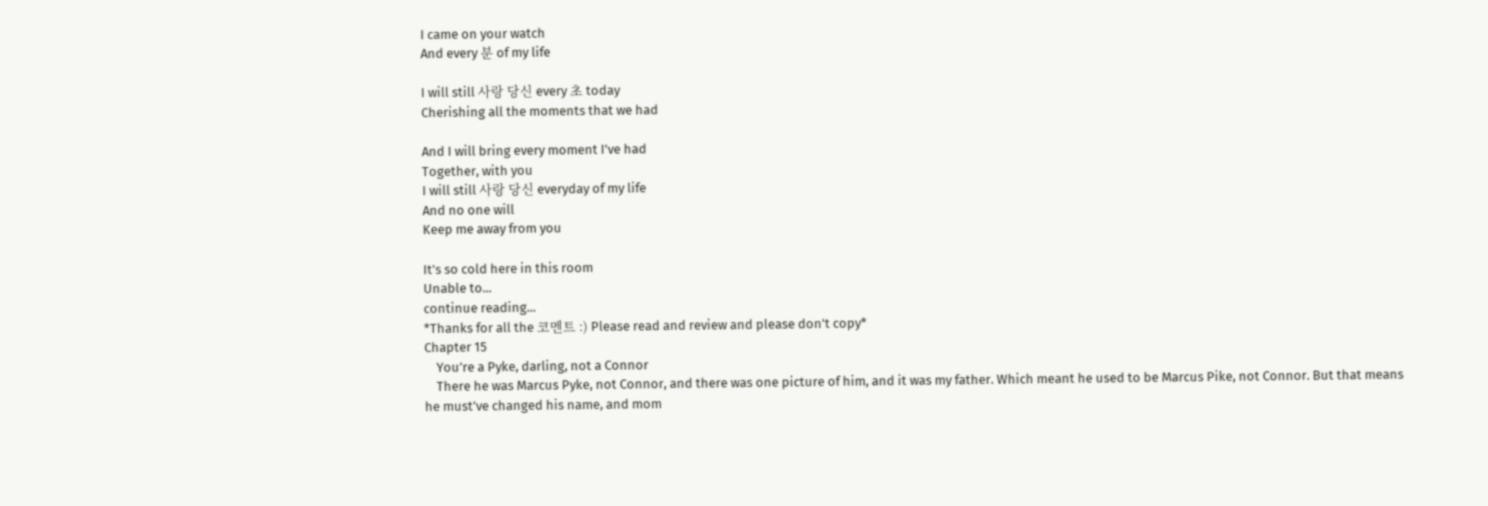I came on your watch
And every 분 of my life

I will still 사랑 당신 every 초 today
Cherishing all the moments that we had

And I will bring every moment I've had
Together, with you
I will still 사랑 당신 everyday of my life
And no one will
Keep me away from you

It's so cold here in this room
Unable to...
continue reading...
*Thanks for all the 코멘트 :) Please read and review and please don't copy*
Chapter 15
    You’re a Pyke, darling, not a Connor
    There he was Marcus Pyke, not Connor, and there was one picture of him, and it was my father. Which meant he used to be Marcus Pike, not Connor. But that means he must’ve changed his name, and mom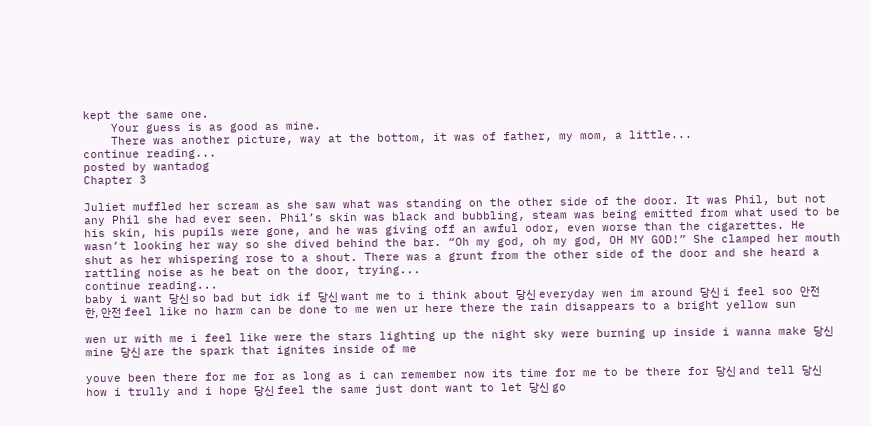kept the same one.
    Your guess is as good as mine.
    There was another picture, way at the bottom, it was of father, my mom, a little...
continue reading...
posted by wantadog
Chapter 3

Juliet muffled her scream as she saw what was standing on the other side of the door. It was Phil, but not any Phil she had ever seen. Phil’s skin was black and bubbling, steam was being emitted from what used to be his skin, his pupils were gone, and he was giving off an awful odor, even worse than the cigarettes. He wasn’t looking her way so she dived behind the bar. “Oh my god, oh my god, OH MY GOD!” She clamped her mouth shut as her whispering rose to a shout. There was a grunt from the other side of the door and she heard a rattling noise as he beat on the door, trying...
continue reading...
baby i want 당신 so bad but idk if 당신 want me to i think about 당신 everyday wen im around 당신 i feel soo 안전한, 안전 feel like no harm can be done to me wen ur here there the rain disappears to a bright yellow sun

wen ur with me i feel like were the stars lighting up the night sky were burning up inside i wanna make 당신 mine 당신 are the spark that ignites inside of me

youve been there for me for as long as i can remember now its time for me to be there for 당신 and tell 당신 how i trully and i hope 당신 feel the same just dont want to let 당신 go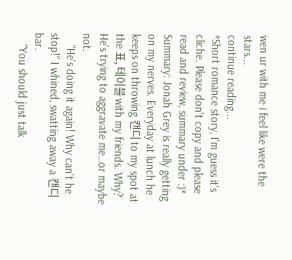wen ur with me i feel like were the stars...
continue reading...
*Short romance story, I'm guess it's cliche. Please don't copy and please read and review, summary under :)*
Summary: Jonah Grey is really getting on my nerves. Everyday at lunch he keeps on throwing 캔디 to my spot at the 표, 테이블 with my friends. Why? He’s trying to aggravate me…or maybe not.
    “He’s doing it again! Why can’t he stop!” I whined, swatting away a 캔디 bar.
    “You should just talk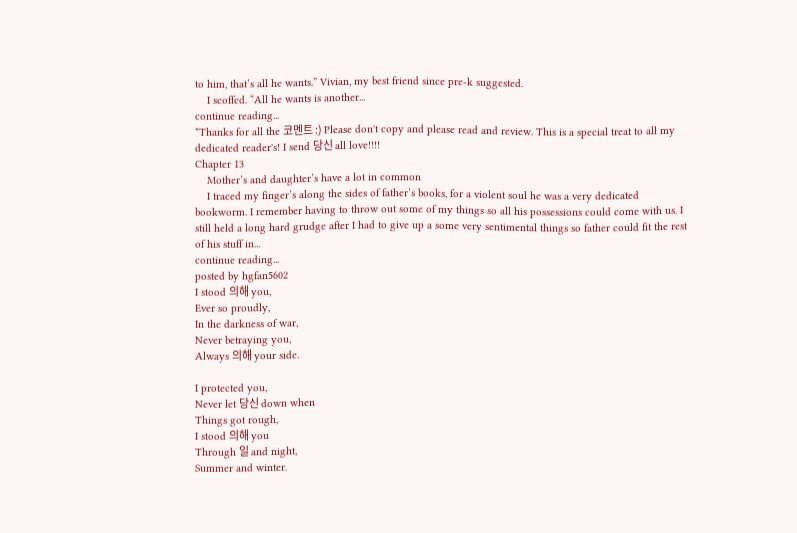to him, that’s all he wants.” Vivian, my best friend since pre-k suggested.
    I scoffed. “All he wants is another...
continue reading...
*Thanks for all the 코멘트 :) Please don't copy and please read and review. This is a special treat to all my dedicated reader's! I send 당신 all love!!!!
Chapter 13
    Mother’s and daughter’s have a lot in common
    I traced my finger’s along the sides of father’s books, for a violent soul he was a very dedicated bookworm. I remember having to throw out some of my things so all his possessions could come with us. I still held a long hard grudge after I had to give up a some very sentimental things so father could fit the rest of his stuff in...
continue reading...
posted by hgfan5602
I stood 의해 you,
Ever so proudly,
In the darkness of war,
Never betraying you,
Always 의해 your side.

I protected you,
Never let 당신 down when
Things got rough,
I stood 의해 you
Through 일 and night,
Summer and winter.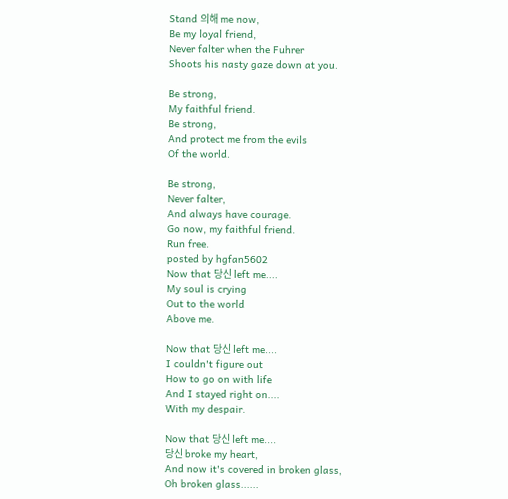Stand 의해 me now,
Be my loyal friend,
Never falter when the Fuhrer
Shoots his nasty gaze down at you.

Be strong,
My faithful friend.
Be strong,
And protect me from the evils
Of the world.

Be strong,
Never falter,
And always have courage.
Go now, my faithful friend.
Run free.
posted by hgfan5602
Now that 당신 left me....
My soul is crying
Out to the world
Above me.

Now that 당신 left me....
I couldn't figure out
How to go on with life
And I stayed right on....
With my despair.

Now that 당신 left me....
당신 broke my heart,
And now it's covered in broken glass,
Oh broken glass......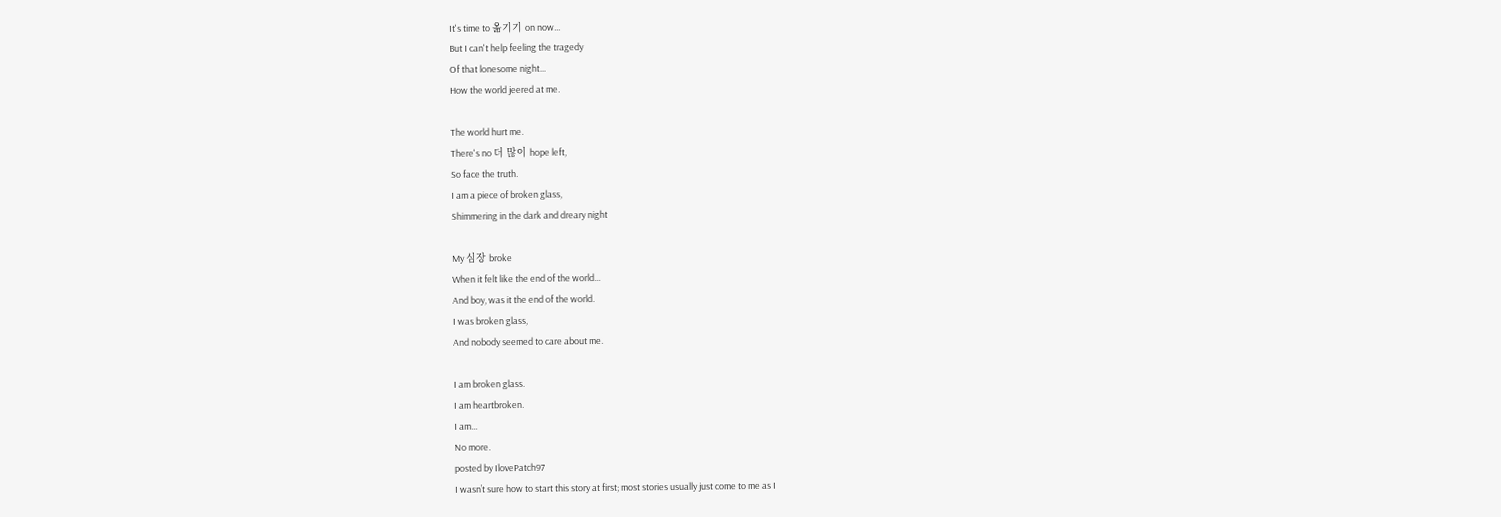It's time to 옮기기 on now...
But I can't help feeling the tragedy
Of that lonesome night...
How the world jeered at me.

The world hurt me.
There's no 더 많이 hope left,
So face the truth.
I am a piece of broken glass,
Shimmering in the dark and dreary night

My 심장 broke
When it felt like the end of the world...
And boy, was it the end of the world.
I was broken glass,
And nobody seemed to care about me.

I am broken glass.
I am heartbroken.
I am...
No more.
posted by IlovePatch97
I wasn’t sure how to start this story at first; most stories usually just come to me as I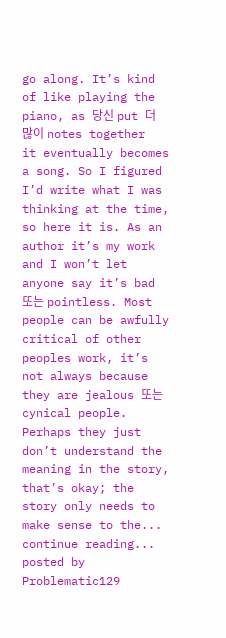go along. It’s kind of like playing the piano, as 당신 put 더 많이 notes together it eventually becomes a song. So I figured I’d write what I was thinking at the time, so here it is. As an author it’s my work and I won’t let anyone say it’s bad 또는 pointless. Most people can be awfully critical of other peoples work, it’s not always because they are jealous 또는 cynical people. Perhaps they just don’t understand the meaning in the story, that’s okay; the story only needs to make sense to the...
continue reading...
posted by Problematic129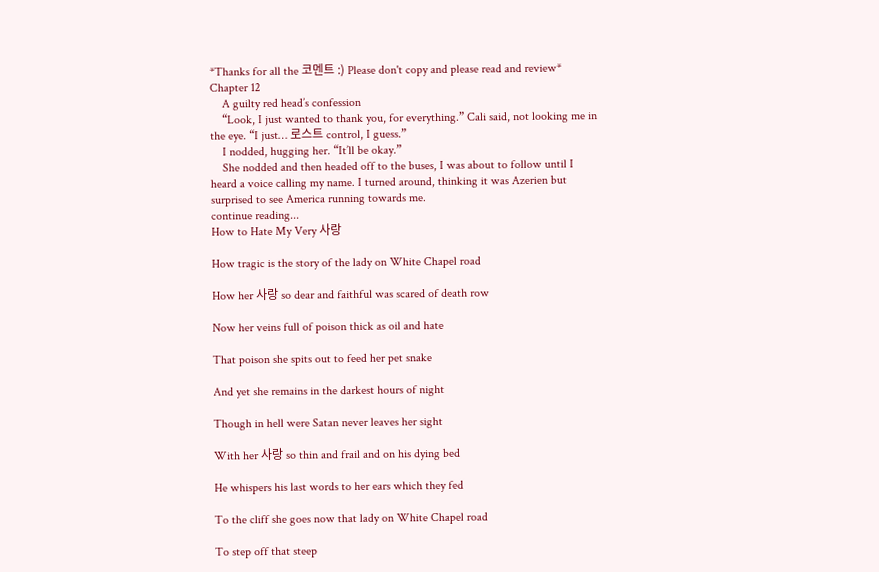*Thanks for all the 코멘트 :) Please don't copy and please read and review*
Chapter 12
    A guilty red head’s confession
    “Look, I just wanted to thank you, for everything.” Cali said, not looking me in the eye. “I just… 로스트 control, I guess.”
    I nodded, hugging her. “It’ll be okay.”
    She nodded and then headed off to the buses, I was about to follow until I heard a voice calling my name. I turned around, thinking it was Azerien but surprised to see America running towards me.
continue reading...
How to Hate My Very 사랑

How tragic is the story of the lady on White Chapel road

How her 사랑 so dear and faithful was scared of death row

Now her veins full of poison thick as oil and hate

That poison she spits out to feed her pet snake

And yet she remains in the darkest hours of night

Though in hell were Satan never leaves her sight

With her 사랑 so thin and frail and on his dying bed

He whispers his last words to her ears which they fed

To the cliff she goes now that lady on White Chapel road

To step off that steep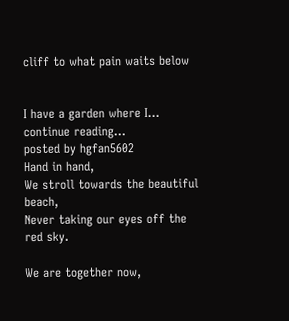cliff to what pain waits below


I have a garden where I...
continue reading...
posted by hgfan5602
Hand in hand,
We stroll towards the beautiful beach,
Never taking our eyes off the red sky.

We are together now,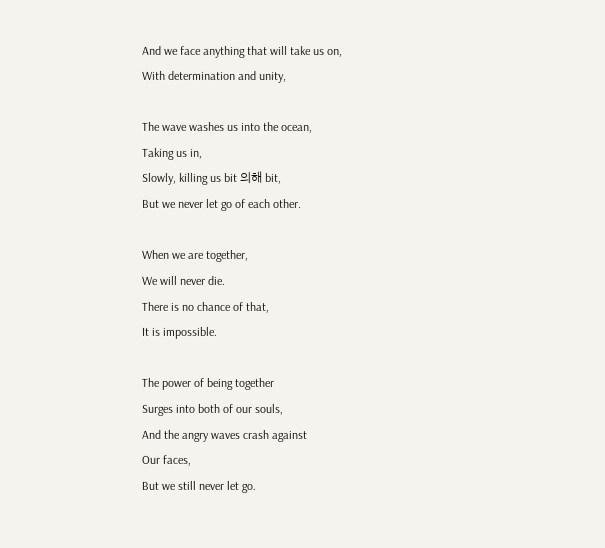And we face anything that will take us on,
With determination and unity,

The wave washes us into the ocean,
Taking us in,
Slowly, killing us bit 의해 bit,
But we never let go of each other.

When we are together,
We will never die.
There is no chance of that,
It is impossible.

The power of being together
Surges into both of our souls,
And the angry waves crash against
Our faces,
But we still never let go.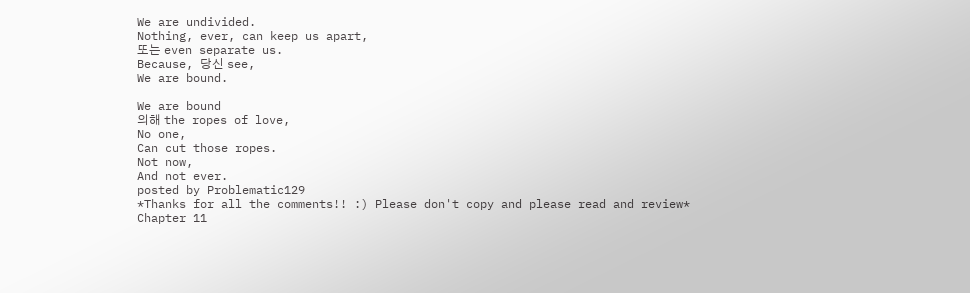We are undivided.
Nothing, ever, can keep us apart,
또는 even separate us.
Because, 당신 see,
We are bound.

We are bound
의해 the ropes of love,
No one,
Can cut those ropes.
Not now,
And not ever.
posted by Problematic129
*Thanks for all the comments!! :) Please don't copy and please read and review*
Chapter 11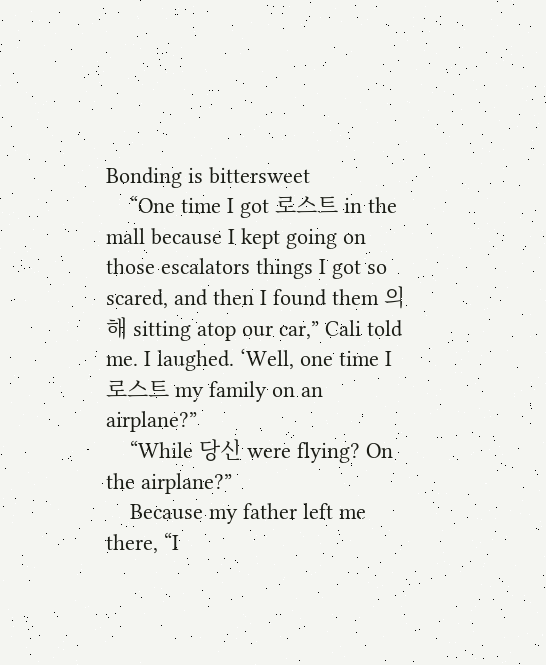Bonding is bittersweet
    “One time I got 로스트 in the mall because I kept going on those escalators things I got so scared, and then I found them 의해 sitting atop our car,” Cali told me. I laughed. ‘Well, one time I 로스트 my family on an airplane?”
    “While 당신 were flying? On the airplane?”
    Because my father left me there, “I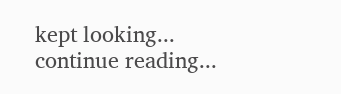kept looking...
continue reading...